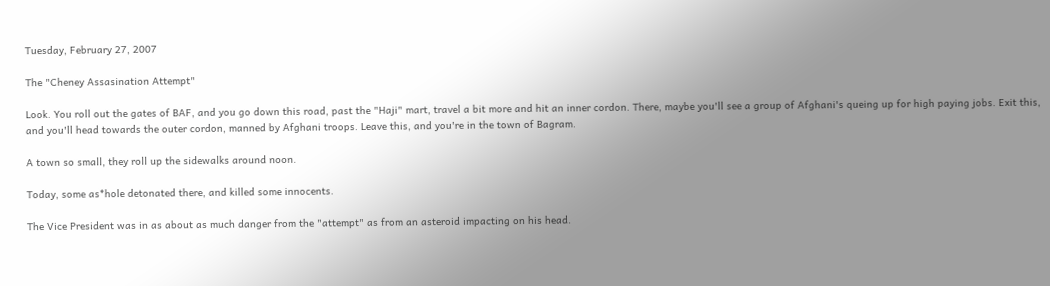Tuesday, February 27, 2007

The "Cheney Assasination Attempt"

Look. You roll out the gates of BAF, and you go down this road, past the "Haji" mart, travel a bit more and hit an inner cordon. There, maybe you'll see a group of Afghani's queing up for high paying jobs. Exit this, and you'll head towards the outer cordon, manned by Afghani troops. Leave this, and you're in the town of Bagram.

A town so small, they roll up the sidewalks around noon.

Today, some as*hole detonated there, and killed some innocents.

The Vice President was in as about as much danger from the "attempt" as from an asteroid impacting on his head.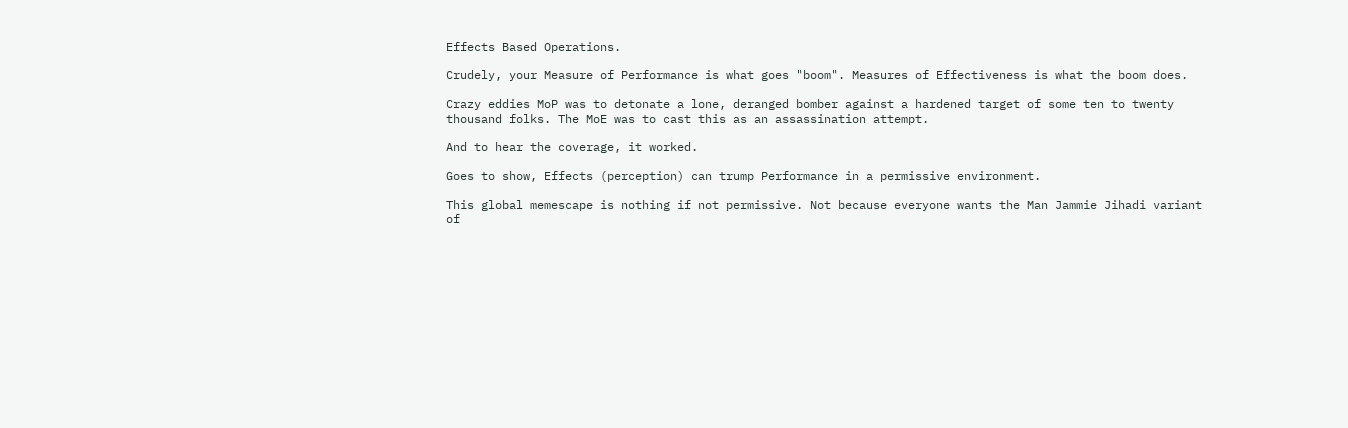Effects Based Operations.

Crudely, your Measure of Performance is what goes "boom". Measures of Effectiveness is what the boom does.

Crazy eddies MoP was to detonate a lone, deranged bomber against a hardened target of some ten to twenty thousand folks. The MoE was to cast this as an assassination attempt.

And to hear the coverage, it worked.

Goes to show, Effects (perception) can trump Performance in a permissive environment.

This global memescape is nothing if not permissive. Not because everyone wants the Man Jammie Jihadi variant of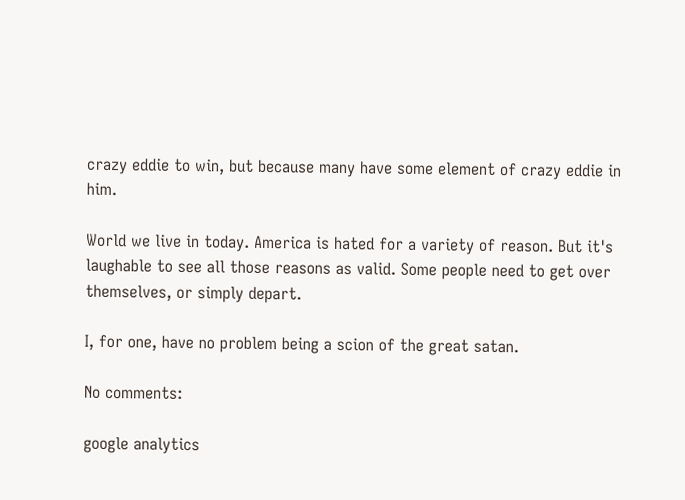crazy eddie to win, but because many have some element of crazy eddie in him.

World we live in today. America is hated for a variety of reason. But it's laughable to see all those reasons as valid. Some people need to get over themselves, or simply depart.

I, for one, have no problem being a scion of the great satan.

No comments:

google analytics